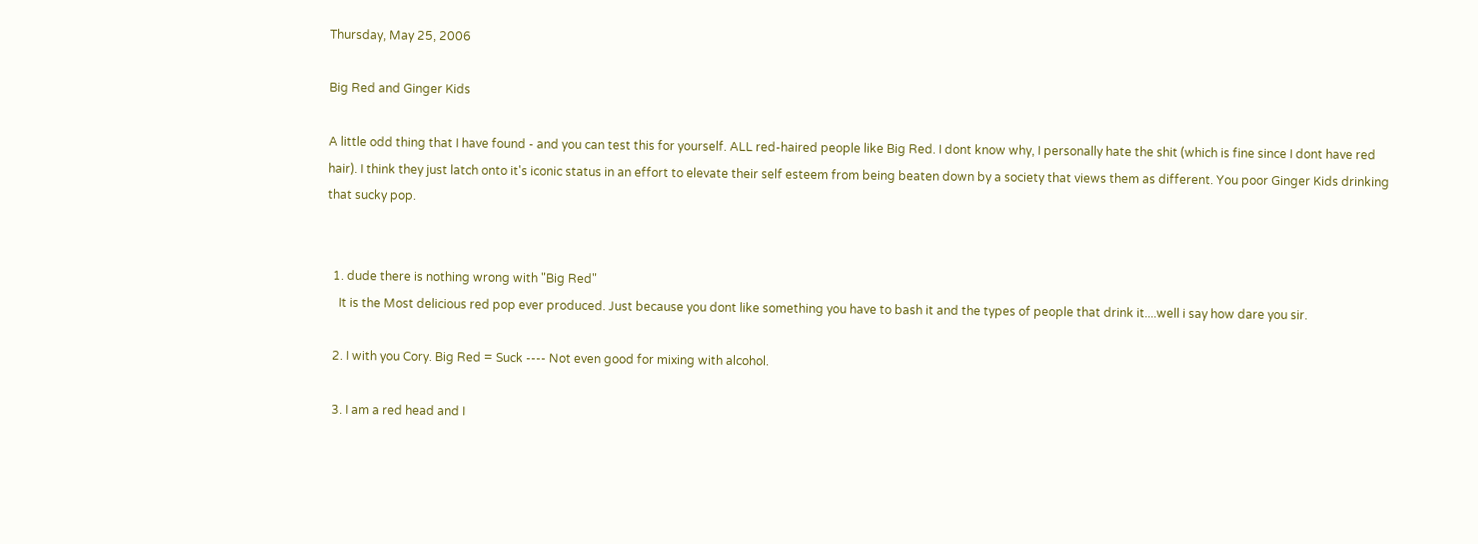Thursday, May 25, 2006

Big Red and Ginger Kids

A little odd thing that I have found - and you can test this for yourself. ALL red-haired people like Big Red. I dont know why, I personally hate the shit (which is fine since I dont have red hair). I think they just latch onto it's iconic status in an effort to elevate their self esteem from being beaten down by a society that views them as different. You poor Ginger Kids drinking that sucky pop.


  1. dude there is nothing wrong with "Big Red"
    It is the Most delicious red pop ever produced. Just because you dont like something you have to bash it and the types of people that drink it....well i say how dare you sir.

  2. I with you Cory. Big Red = Suck ---- Not even good for mixing with alcohol.

  3. I am a red head and I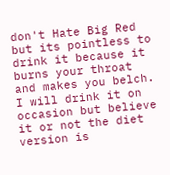don't Hate Big Red but its pointless to drink it because it burns your throat and makes you belch. I will drink it on occasion but believe it or not the diet version is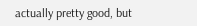actually pretty good, but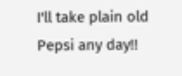I'll take plain old Pepsi any day!!